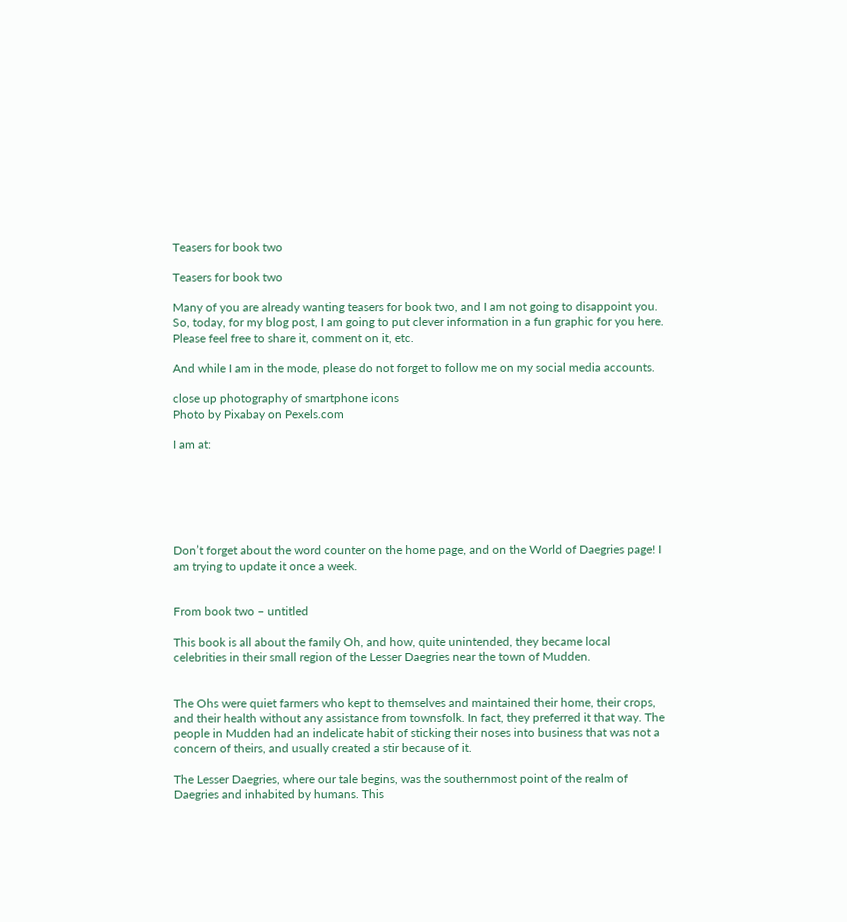Teasers for book two

Teasers for book two

Many of you are already wanting teasers for book two, and I am not going to disappoint you. So, today, for my blog post, I am going to put clever information in a fun graphic for you here. Please feel free to share it, comment on it, etc.

And while I am in the mode, please do not forget to follow me on my social media accounts.

close up photography of smartphone icons
Photo by Pixabay on Pexels.com

I am at:






Don’t forget about the word counter on the home page, and on the World of Daegries page! I am trying to update it once a week.


From book two – untitled

This book is all about the family Oh, and how, quite unintended, they became local celebrities in their small region of the Lesser Daegries near the town of Mudden.


The Ohs were quiet farmers who kept to themselves and maintained their home, their crops, and their health without any assistance from townsfolk. In fact, they preferred it that way. The people in Mudden had an indelicate habit of sticking their noses into business that was not a concern of theirs, and usually created a stir because of it.

The Lesser Daegries, where our tale begins, was the southernmost point of the realm of Daegries and inhabited by humans. This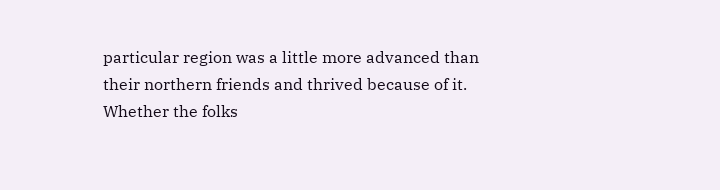particular region was a little more advanced than their northern friends and thrived because of it. Whether the folks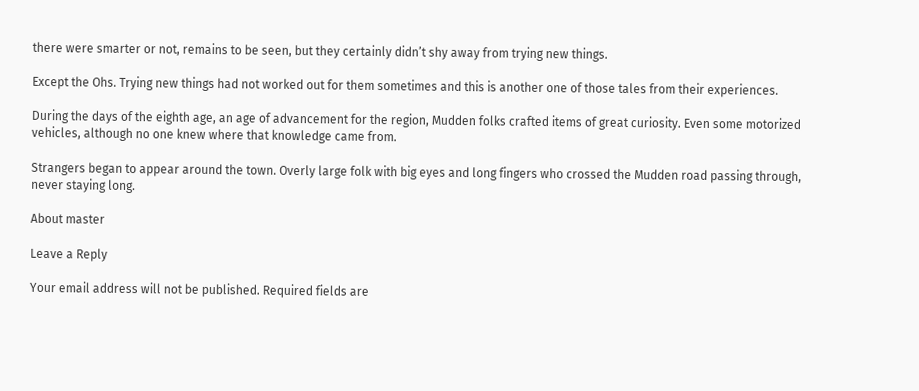there were smarter or not, remains to be seen, but they certainly didn’t shy away from trying new things.

Except the Ohs. Trying new things had not worked out for them sometimes and this is another one of those tales from their experiences.

During the days of the eighth age, an age of advancement for the region, Mudden folks crafted items of great curiosity. Even some motorized vehicles, although no one knew where that knowledge came from.

Strangers began to appear around the town. Overly large folk with big eyes and long fingers who crossed the Mudden road passing through, never staying long.

About master

Leave a Reply

Your email address will not be published. Required fields are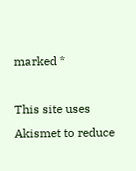marked *

This site uses Akismet to reduce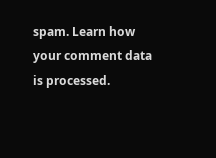spam. Learn how your comment data is processed.